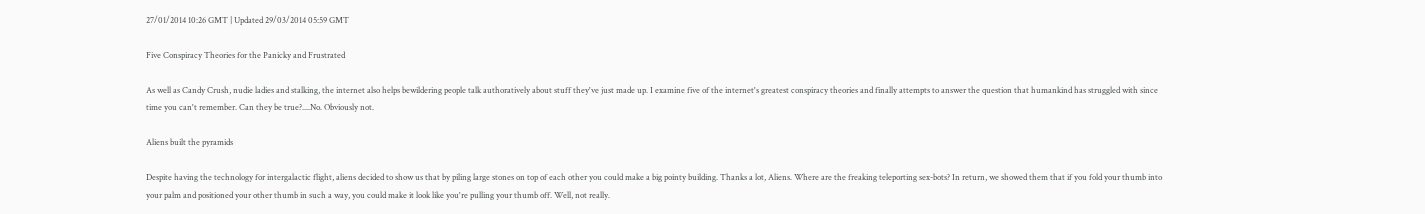27/01/2014 10:26 GMT | Updated 29/03/2014 05:59 GMT

Five Conspiracy Theories for the Panicky and Frustrated

As well as Candy Crush, nudie ladies and stalking, the internet also helps bewildering people talk authoratively about stuff they've just made up. I examine five of the internet's greatest conspiracy theories and finally attempts to answer the question that humankind has struggled with since time you can't remember. Can they be true?....No. Obviously not.

Aliens built the pyramids

Despite having the technology for intergalactic flight, aliens decided to show us that by piling large stones on top of each other you could make a big pointy building. Thanks a lot, Aliens. Where are the freaking teleporting sex-bots? In return, we showed them that if you fold your thumb into your palm and positioned your other thumb in such a way, you could make it look like you're pulling your thumb off. Well, not really.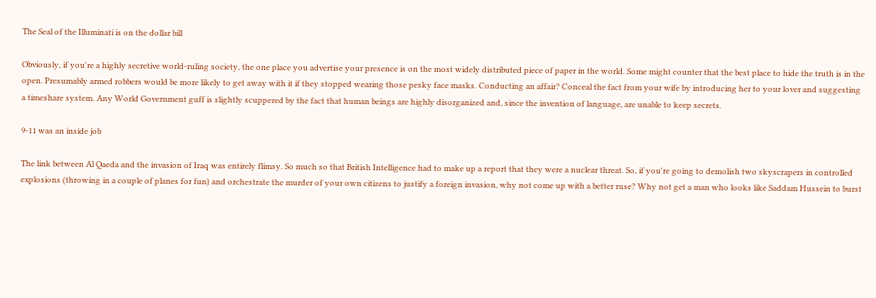The Seal of the Illuminati is on the dollar bill

Obviously, if you're a highly secretive world-ruling society, the one place you advertise your presence is on the most widely distributed piece of paper in the world. Some might counter that the best place to hide the truth is in the open. Presumably armed robbers would be more likely to get away with it if they stopped wearing those pesky face masks. Conducting an affair? Conceal the fact from your wife by introducing her to your lover and suggesting a timeshare system. Any World Government guff is slightly scuppered by the fact that human beings are highly disorganized and, since the invention of language, are unable to keep secrets.

9-11 was an inside job

The link between Al Qaeda and the invasion of Iraq was entirely flimsy. So much so that British Intelligence had to make up a report that they were a nuclear threat. So, if you're going to demolish two skyscrapers in controlled explosions (throwing in a couple of planes for fun) and orchestrate the murder of your own citizens to justify a foreign invasion, why not come up with a better ruse? Why not get a man who looks like Saddam Hussein to burst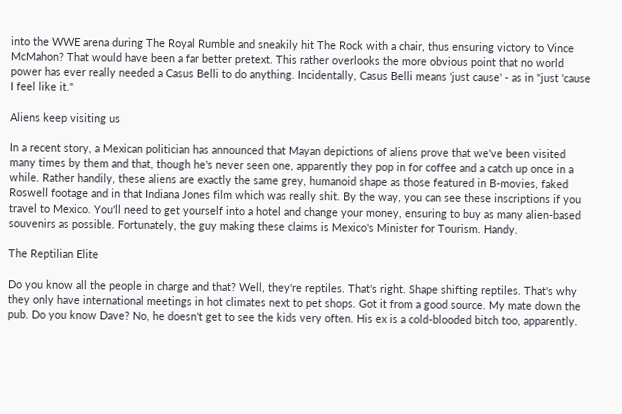into the WWE arena during The Royal Rumble and sneakily hit The Rock with a chair, thus ensuring victory to Vince McMahon? That would have been a far better pretext. This rather overlooks the more obvious point that no world power has ever really needed a Casus Belli to do anything. Incidentally, Casus Belli means 'just cause' - as in "just 'cause I feel like it."

Aliens keep visiting us

In a recent story, a Mexican politician has announced that Mayan depictions of aliens prove that we've been visited many times by them and that, though he's never seen one, apparently they pop in for coffee and a catch up once in a while. Rather handily, these aliens are exactly the same grey, humanoid shape as those featured in B-movies, faked Roswell footage and in that Indiana Jones film which was really shit. By the way, you can see these inscriptions if you travel to Mexico. You'll need to get yourself into a hotel and change your money, ensuring to buy as many alien-based souvenirs as possible. Fortunately, the guy making these claims is Mexico's Minister for Tourism. Handy.

The Reptilian Elite

Do you know all the people in charge and that? Well, they're reptiles. That's right. Shape shifting reptiles. That's why they only have international meetings in hot climates next to pet shops. Got it from a good source. My mate down the pub. Do you know Dave? No, he doesn't get to see the kids very often. His ex is a cold-blooded bitch too, apparently.